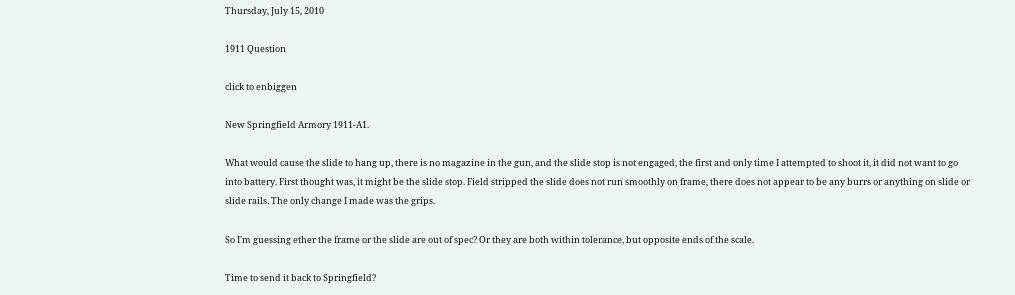Thursday, July 15, 2010

1911 Question

click to enbiggen

New Springfield Armory 1911-A1.

What would cause the slide to hang up, there is no magazine in the gun, and the slide stop is not engaged, the first and only time I attempted to shoot it, it did not want to go into battery. First thought was, it might be the slide stop. Field stripped the slide does not run smoothly on frame, there does not appear to be any burrs or anything on slide or slide rails. The only change I made was the grips.

So I'm guessing ether the frame or the slide are out of spec? Or they are both within tolerance, but opposite ends of the scale.

Time to send it back to Springfield?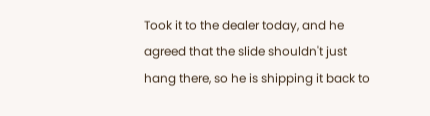Took it to the dealer today, and he agreed that the slide shouldn't just hang there, so he is shipping it back to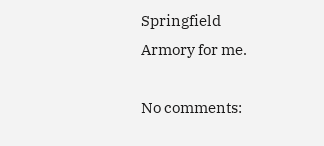Springfield Armory for me.

No comments: